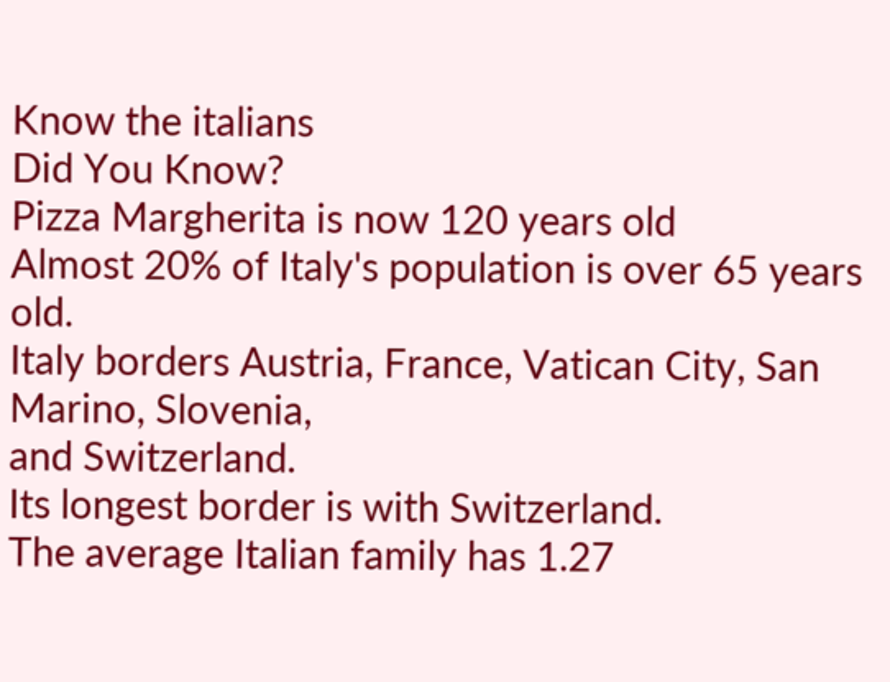Know the italians
Did You Know?
Pizza Margherita is now 120 years old
Almost 20% of Italy's population is over 65 years old.
Italy borders Austria, France, Vatican City, San Marino, Slovenia,
and Switzerland.
Its longest border is with Switzerland.
The average Italian family has 1.27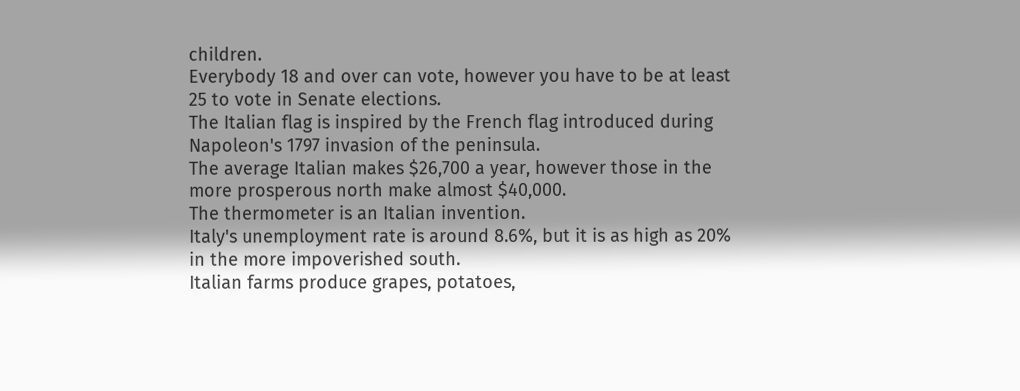children.
Everybody 18 and over can vote, however you have to be at least 25 to vote in Senate elections.
The Italian flag is inspired by the French flag introduced during Napoleon's 1797 invasion of the peninsula.
The average Italian makes $26,700 a year, however those in the more prosperous north make almost $40,000.
The thermometer is an Italian invention.
Italy's unemployment rate is around 8.6%, but it is as high as 20% in the more impoverished south.
Italian farms produce grapes, potatoes,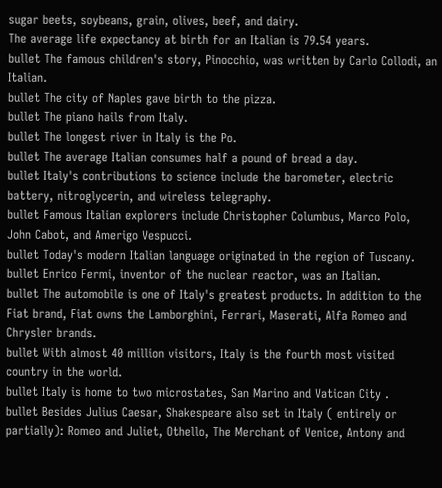sugar beets, soybeans, grain, olives, beef, and dairy.
The average life expectancy at birth for an Italian is 79.54 years.
bullet The famous children's story, Pinocchio, was written by Carlo Collodi, an Italian.
bullet The city of Naples gave birth to the pizza.
bullet The piano hails from Italy.
bullet The longest river in Italy is the Po.
bullet The average Italian consumes half a pound of bread a day.
bullet Italy's contributions to science include the barometer, electric battery, nitroglycerin, and wireless telegraphy.
bullet Famous Italian explorers include Christopher Columbus, Marco Polo, John Cabot, and Amerigo Vespucci.
bullet Today's modern Italian language originated in the region of Tuscany.
bullet Enrico Fermi, inventor of the nuclear reactor, was an Italian.
bullet The automobile is one of Italy's greatest products. In addition to the Fiat brand, Fiat owns the Lamborghini, Ferrari, Maserati, Alfa Romeo and Chrysler brands.
bullet With almost 40 million visitors, Italy is the fourth most visited country in the world.
bullet Italy is home to two microstates, San Marino and Vatican City .
bullet Besides Julius Caesar, Shakespeare also set in Italy ( entirely or partially): Romeo and Juliet, Othello, The Merchant of Venice, Antony and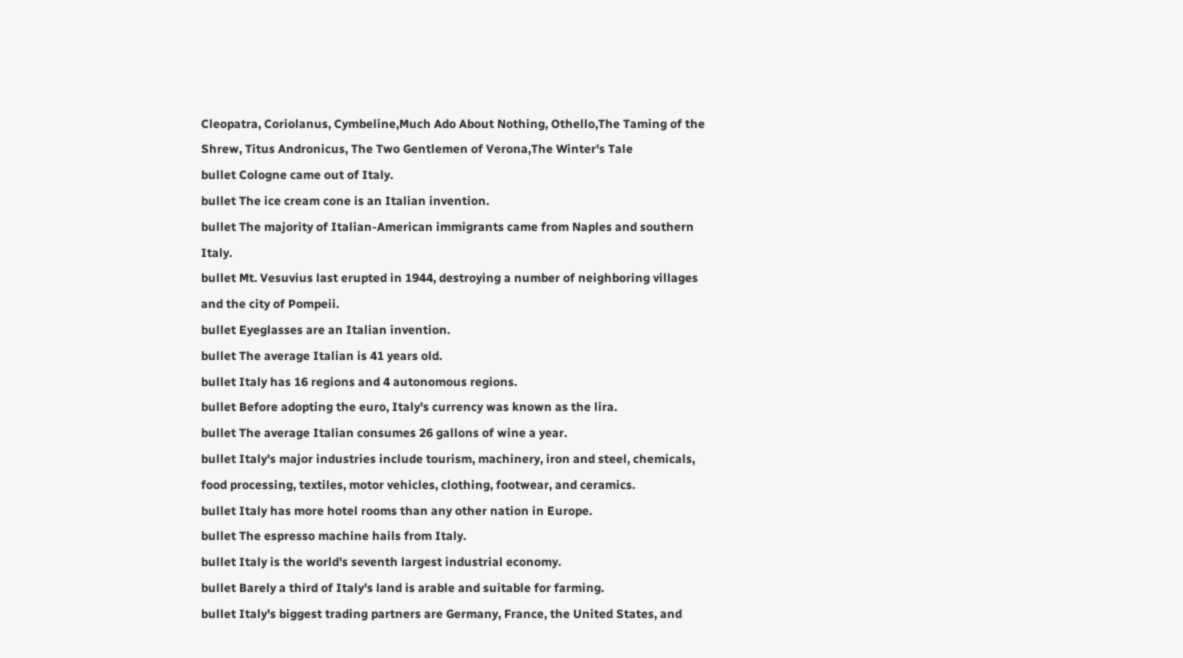Cleopatra, Coriolanus, Cymbeline,Much Ado About Nothing, Othello,The Taming of the Shrew, Titus Andronicus, The Two Gentlemen of Verona,The Winter's Tale
bullet Cologne came out of Italy.
bullet The ice cream cone is an Italian invention.
bullet The majority of Italian-American immigrants came from Naples and southern Italy.
bullet Mt. Vesuvius last erupted in 1944, destroying a number of neighboring villages and the city of Pompeii.
bullet Eyeglasses are an Italian invention.
bullet The average Italian is 41 years old.
bullet Italy has 16 regions and 4 autonomous regions.
bullet Before adopting the euro, Italy's currency was known as the lira.
bullet The average Italian consumes 26 gallons of wine a year.
bullet Italy's major industries include tourism, machinery, iron and steel, chemicals, food processing, textiles, motor vehicles, clothing, footwear, and ceramics.
bullet Italy has more hotel rooms than any other nation in Europe.
bullet The espresso machine hails from Italy.
bullet Italy is the world's seventh largest industrial economy.
bullet Barely a third of Italy's land is arable and suitable for farming.
bullet Italy's biggest trading partners are Germany, France, the United States, and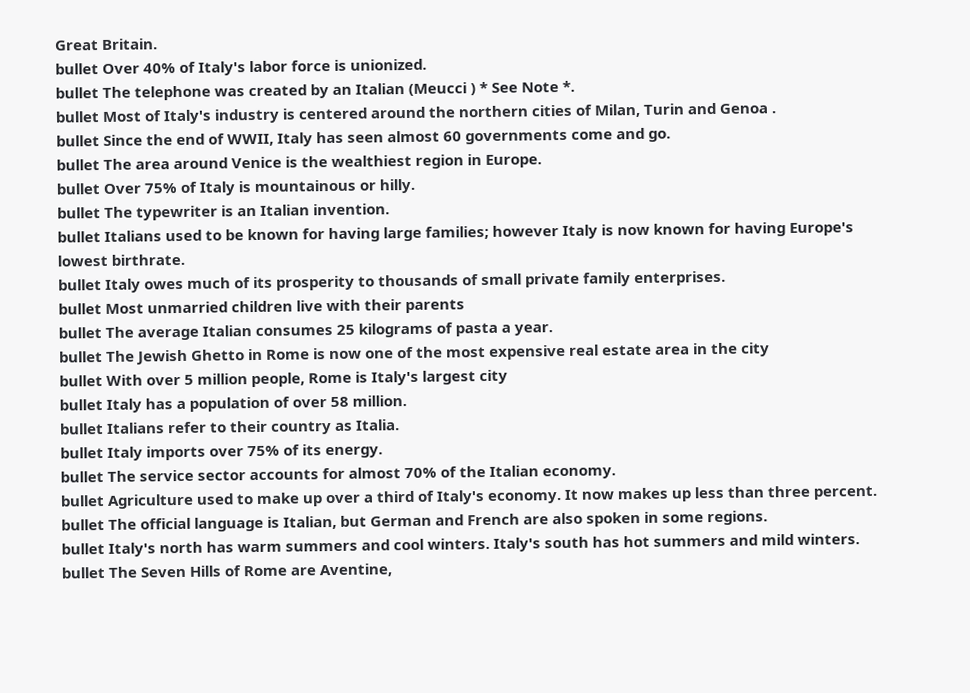Great Britain.
bullet Over 40% of Italy's labor force is unionized.
bullet The telephone was created by an Italian (Meucci ) * See Note *.
bullet Most of Italy's industry is centered around the northern cities of Milan, Turin and Genoa .
bullet Since the end of WWII, Italy has seen almost 60 governments come and go.
bullet The area around Venice is the wealthiest region in Europe.
bullet Over 75% of Italy is mountainous or hilly.
bullet The typewriter is an Italian invention.
bullet Italians used to be known for having large families; however Italy is now known for having Europe's lowest birthrate.
bullet Italy owes much of its prosperity to thousands of small private family enterprises.
bullet Most unmarried children live with their parents
bullet The average Italian consumes 25 kilograms of pasta a year.
bullet The Jewish Ghetto in Rome is now one of the most expensive real estate area in the city
bullet With over 5 million people, Rome is Italy's largest city
bullet Italy has a population of over 58 million.
bullet Italians refer to their country as Italia.
bullet Italy imports over 75% of its energy.
bullet The service sector accounts for almost 70% of the Italian economy.
bullet Agriculture used to make up over a third of Italy's economy. It now makes up less than three percent.
bullet The official language is Italian, but German and French are also spoken in some regions.
bullet Italy's north has warm summers and cool winters. Italy's south has hot summers and mild winters.
bullet The Seven Hills of Rome are Aventine,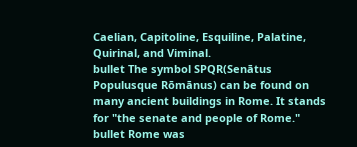Caelian, Capitoline, Esquiline, Palatine, Quirinal, and Viminal.
bullet The symbol SPQR(Senātus Populusque Rōmānus) can be found on many ancient buildings in Rome. It stands for "the senate and people of Rome."
bullet Rome was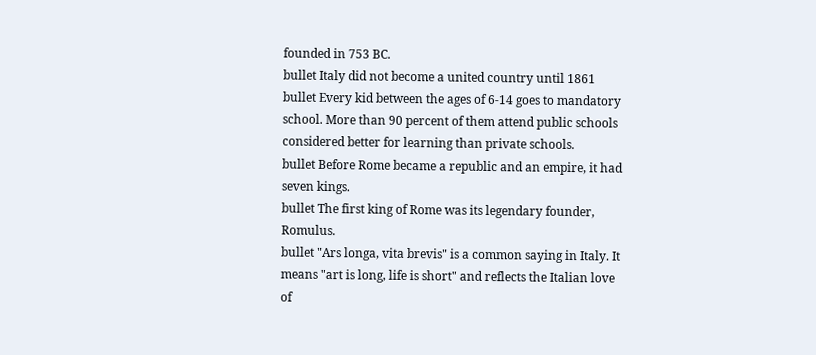founded in 753 BC.
bullet Italy did not become a united country until 1861
bullet Every kid between the ages of 6-14 goes to mandatory school. More than 90 percent of them attend public schools considered better for learning than private schools.
bullet Before Rome became a republic and an empire, it had seven kings.
bullet The first king of Rome was its legendary founder, Romulus.
bullet "Ars longa, vita brevis" is a common saying in Italy. It means "art is long, life is short" and reflects the Italian love of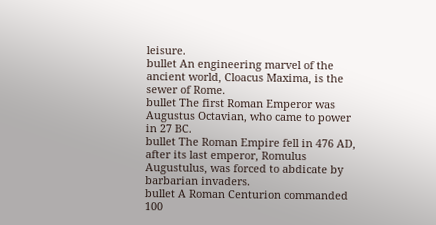leisure.
bullet An engineering marvel of the ancient world, Cloacus Maxima, is the sewer of Rome.
bullet The first Roman Emperor was Augustus Octavian, who came to power in 27 BC.
bullet The Roman Empire fell in 476 AD, after its last emperor, Romulus Augustulus, was forced to abdicate by barbarian invaders.
bullet A Roman Centurion commanded 100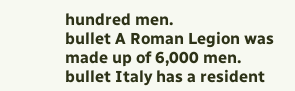hundred men.
bullet A Roman Legion was made up of 6,000 men.
bullet Italy has a resident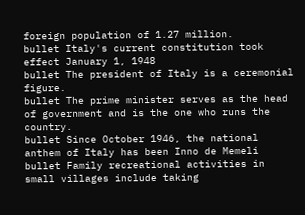foreign population of 1.27 million.
bullet Italy's current constitution took effect January 1, 1948
bullet The president of Italy is a ceremonial figure.
bullet The prime minister serves as the head of government and is the one who runs the country.
bullet Since October 1946, the national anthem of Italy has been Inno de Memeli
bullet Family recreational activities in small villages include taking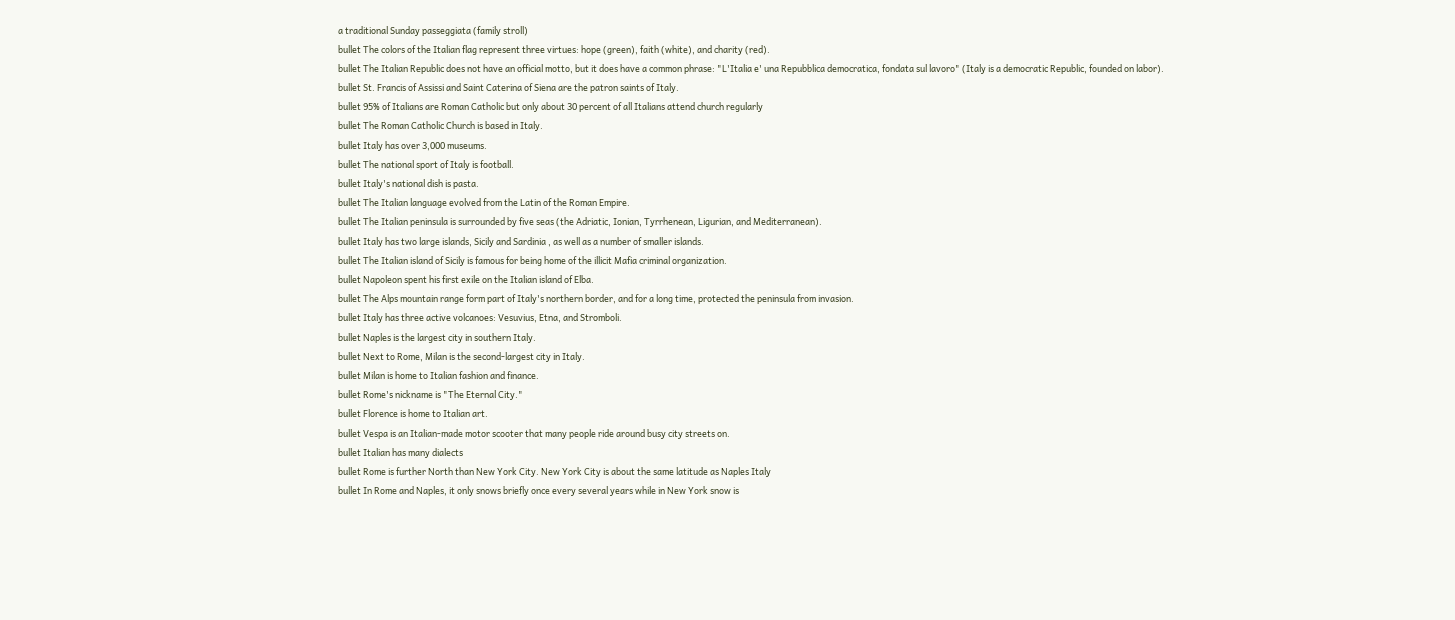a traditional Sunday passeggiata (family stroll)
bullet The colors of the Italian flag represent three virtues: hope (green), faith (white), and charity (red).
bullet The Italian Republic does not have an official motto, but it does have a common phrase: "L'Italia e' una Repubblica democratica, fondata sul lavoro" (Italy is a democratic Republic, founded on labor).
bullet St. Francis of Assissi and Saint Caterina of Siena are the patron saints of Italy.
bullet 95% of Italians are Roman Catholic but only about 30 percent of all Italians attend church regularly
bullet The Roman Catholic Church is based in Italy.
bullet Italy has over 3,000 museums.
bullet The national sport of Italy is football.
bullet Italy's national dish is pasta.
bullet The Italian language evolved from the Latin of the Roman Empire.
bullet The Italian peninsula is surrounded by five seas (the Adriatic, Ionian, Tyrrhenean, Ligurian, and Mediterranean).
bullet Italy has two large islands, Sicily and Sardinia , as well as a number of smaller islands.
bullet The Italian island of Sicily is famous for being home of the illicit Mafia criminal organization.
bullet Napoleon spent his first exile on the Italian island of Elba.
bullet The Alps mountain range form part of Italy's northern border, and for a long time, protected the peninsula from invasion.
bullet Italy has three active volcanoes: Vesuvius, Etna, and Stromboli.
bullet Naples is the largest city in southern Italy.
bullet Next to Rome, Milan is the second-largest city in Italy.
bullet Milan is home to Italian fashion and finance.
bullet Rome's nickname is "The Eternal City."
bullet Florence is home to Italian art.
bullet Vespa is an Italian-made motor scooter that many people ride around busy city streets on.
bullet Italian has many dialects
bullet Rome is further North than New York City. New York City is about the same latitude as Naples Italy
bullet In Rome and Naples, it only snows briefly once every several years while in New York snow is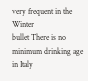very frequent in the Winter
bullet There is no minimum drinking age in Italy